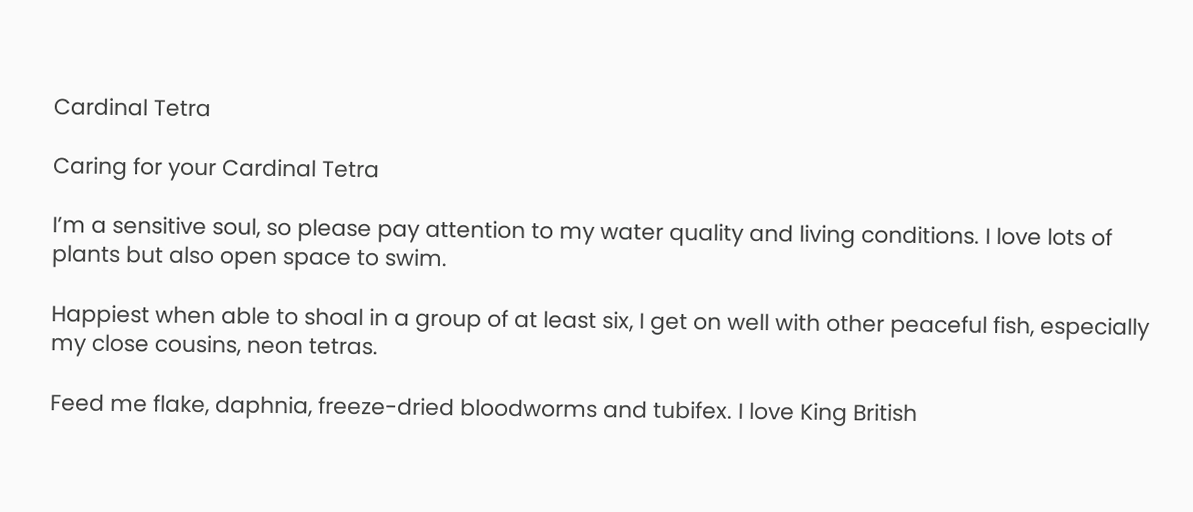Cardinal Tetra

Caring for your Cardinal Tetra

I’m a sensitive soul, so please pay attention to my water quality and living conditions. I love lots of plants but also open space to swim.

Happiest when able to shoal in a group of at least six, I get on well with other peaceful fish, especially my close cousins, neon tetras.

Feed me flake, daphnia, freeze-dried bloodworms and tubifex. I love King British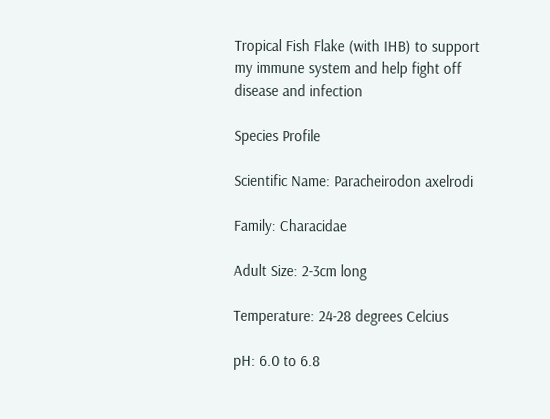Tropical Fish Flake (with IHB) to support my immune system and help fight off disease and infection

Species Profile

Scientific Name: Paracheirodon axelrodi

Family: Characidae

Adult Size: 2-3cm long

Temperature: 24-28 degrees Celcius

pH: 6.0 to 6.8